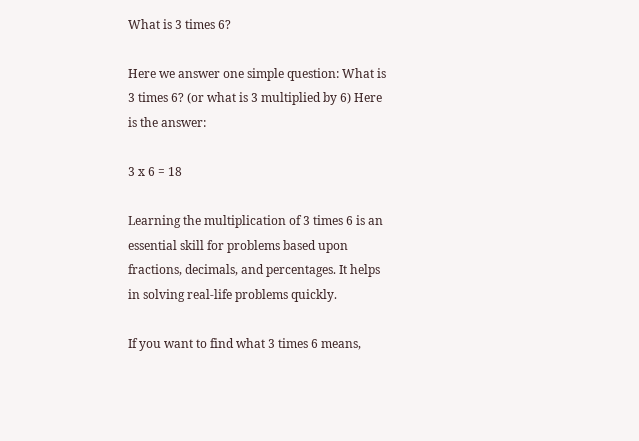What is 3 times 6?

Here we answer one simple question: What is 3 times 6? (or what is 3 multiplied by 6) Here is the answer:

3 x 6 = 18

Learning the multiplication of 3 times 6 is an essential skill for problems based upon fractions, decimals, and percentages. It helps in solving real-life problems quickly.

If you want to find what 3 times 6 means,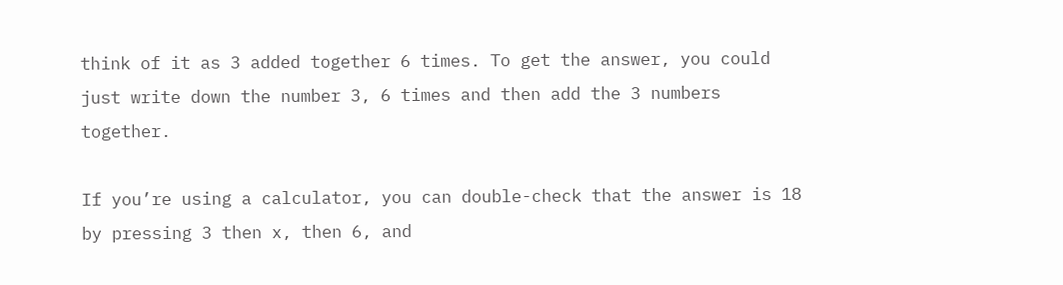think of it as 3 added together 6 times. To get the answer, you could just write down the number 3, 6 times and then add the 3 numbers together.

If you’re using a calculator, you can double-check that the answer is 18 by pressing 3 then x, then 6, and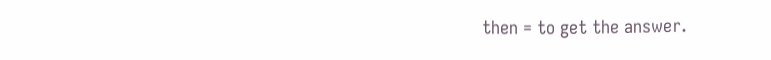then = to get the answer.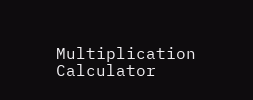Multiplication Calculator